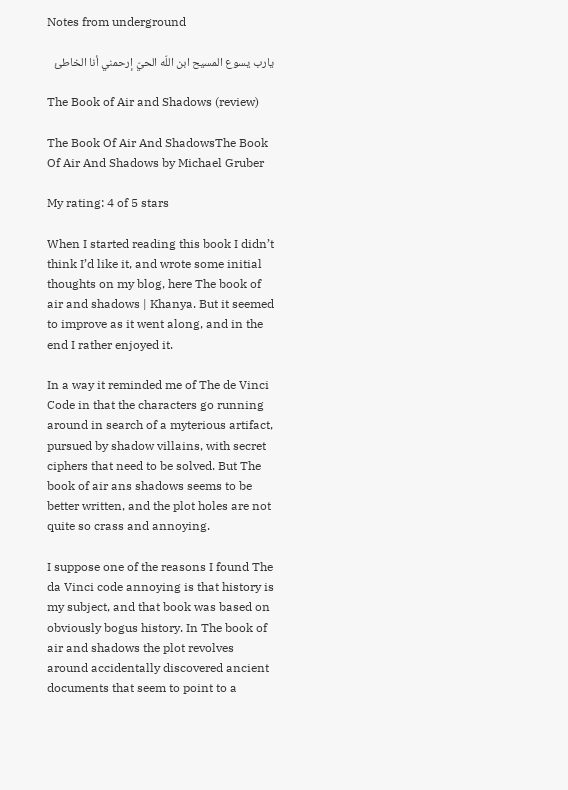Notes from underground

يارب يسوع المسيح ابن اللّه الحيّ إرحمني أنا الخاطئ

The Book of Air and Shadows (review)

The Book Of Air And ShadowsThe Book Of Air And Shadows by Michael Gruber

My rating: 4 of 5 stars

When I started reading this book I didn’t think I’d like it, and wrote some initial thoughts on my blog, here The book of air and shadows | Khanya. But it seemed to improve as it went along, and in the end I rather enjoyed it.

In a way it reminded me of The de Vinci Code in that the characters go running around in search of a myterious artifact, pursued by shadow villains, with secret ciphers that need to be solved. But The book of air ans shadows seems to be better written, and the plot holes are not quite so crass and annoying.

I suppose one of the reasons I found The da Vinci code annoying is that history is my subject, and that book was based on obviously bogus history. In The book of air and shadows the plot revolves around accidentally discovered ancient documents that seem to point to a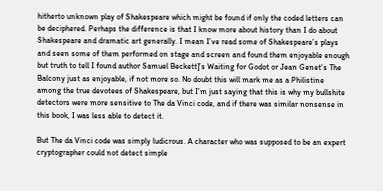hitherto unknown play of Shakespeare which might be found if only the coded letters can be deciphered. Perhaps the difference is that I know more about history than I do about Shakespeare and dramatic art generally. I mean I’ve read some of Shakespeare’s plays and seen some of them performed on stage and screen and found them enjoyable enough but truth to tell I found author Samuel Beckett]’s Waiting for Godot or Jean Genet‘s The Balcony just as enjoyable, if not more so. No doubt this will mark me as a Philistine among the true devotees of Shakespeare, but I’m just saying that this is why my bullshite detectors were more sensitive to The da Vinci code, and if there was similar nonsense in this book, I was less able to detect it.

But The da Vinci code was simply ludicrous. A character who was supposed to be an expert cryptographer could not detect simple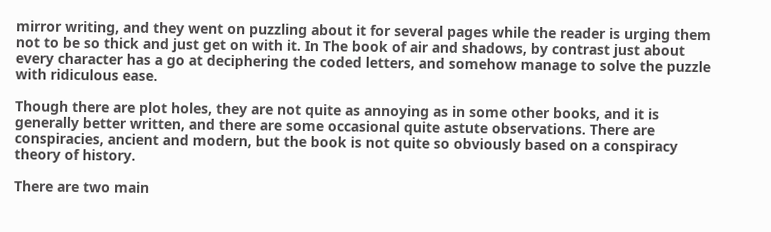mirror writing, and they went on puzzling about it for several pages while the reader is urging them not to be so thick and just get on with it. In The book of air and shadows, by contrast just about every character has a go at deciphering the coded letters, and somehow manage to solve the puzzle with ridiculous ease.

Though there are plot holes, they are not quite as annoying as in some other books, and it is generally better written, and there are some occasional quite astute observations. There are conspiracies, ancient and modern, but the book is not quite so obviously based on a conspiracy theory of history.

There are two main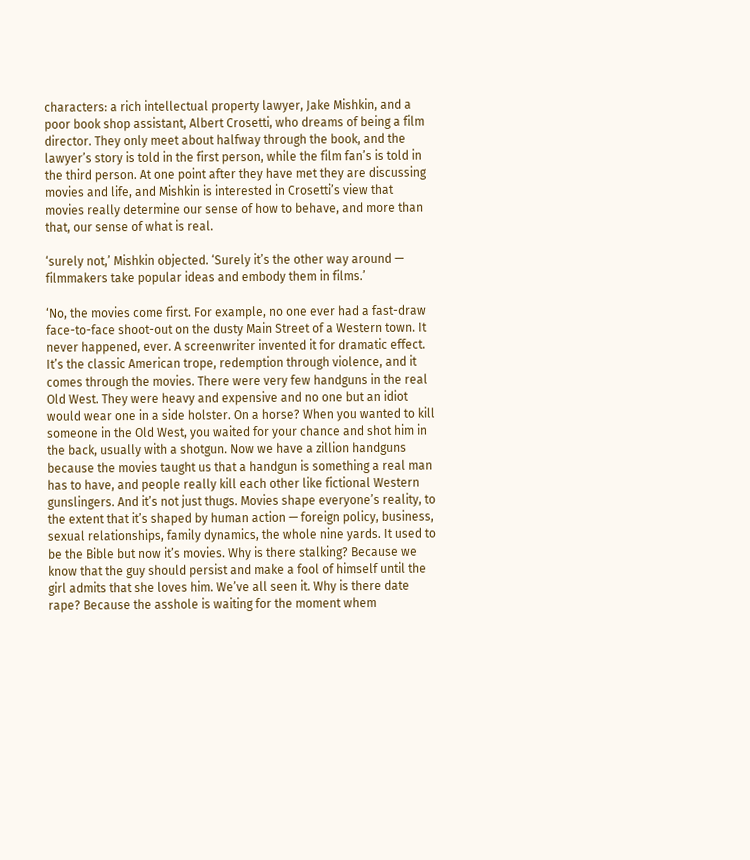characters: a rich intellectual property lawyer, Jake Mishkin, and a poor book shop assistant, Albert Crosetti, who dreams of being a film director. They only meet about halfway through the book, and the lawyer’s story is told in the first person, while the film fan’s is told in the third person. At one point after they have met they are discussing movies and life, and Mishkin is interested in Crosetti’s view that movies really determine our sense of how to behave, and more than that, our sense of what is real.

‘surely not,’ Mishkin objected. ‘Surely it’s the other way around — filmmakers take popular ideas and embody them in films.’

‘No, the movies come first. For example, no one ever had a fast-draw face-to-face shoot-out on the dusty Main Street of a Western town. It never happened, ever. A screenwriter invented it for dramatic effect. It’s the classic American trope, redemption through violence, and it comes through the movies. There were very few handguns in the real Old West. They were heavy and expensive and no one but an idiot would wear one in a side holster. On a horse? When you wanted to kill someone in the Old West, you waited for your chance and shot him in the back, usually with a shotgun. Now we have a zillion handguns because the movies taught us that a handgun is something a real man has to have, and people really kill each other like fictional Western gunslingers. And it’s not just thugs. Movies shape everyone’s reality, to the extent that it’s shaped by human action — foreign policy, business, sexual relationships, family dynamics, the whole nine yards. It used to be the Bible but now it’s movies. Why is there stalking? Because we know that the guy should persist and make a fool of himself until the girl admits that she loves him. We’ve all seen it. Why is there date rape? Because the asshole is waiting for the moment whem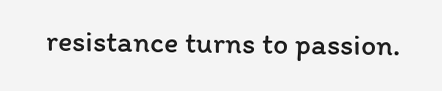resistance turns to passion.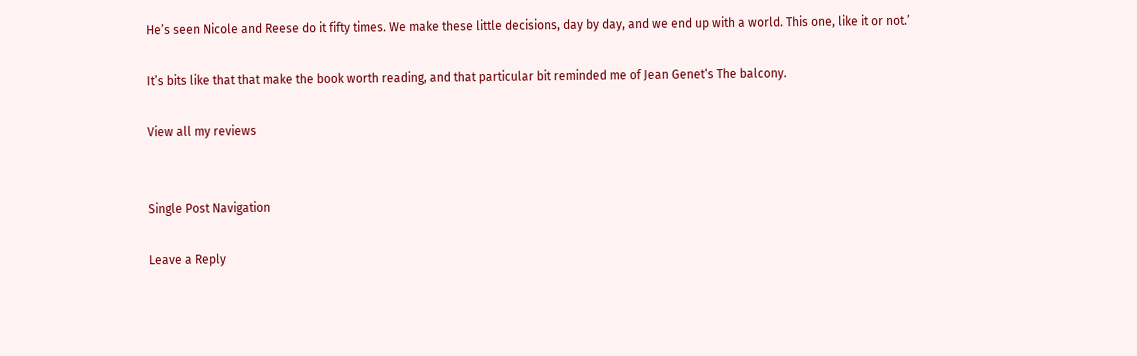He’s seen Nicole and Reese do it fifty times. We make these little decisions, day by day, and we end up with a world. This one, like it or not.’

It’s bits like that that make the book worth reading, and that particular bit reminded me of Jean Genet‘s The balcony.

View all my reviews


Single Post Navigation

Leave a Reply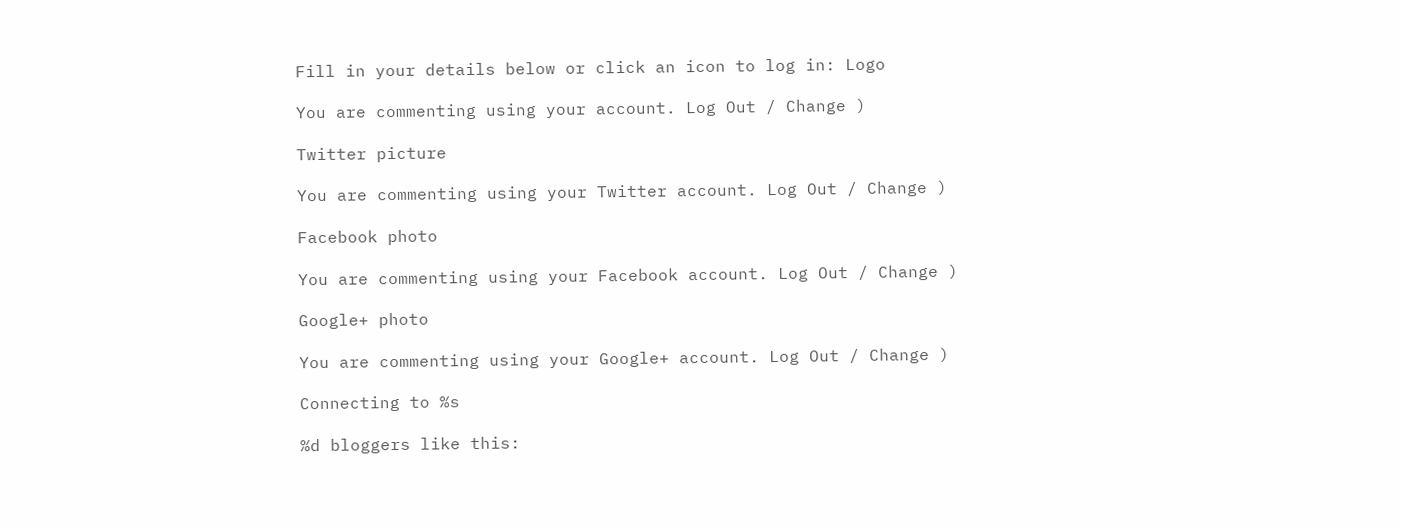Fill in your details below or click an icon to log in: Logo

You are commenting using your account. Log Out / Change )

Twitter picture

You are commenting using your Twitter account. Log Out / Change )

Facebook photo

You are commenting using your Facebook account. Log Out / Change )

Google+ photo

You are commenting using your Google+ account. Log Out / Change )

Connecting to %s

%d bloggers like this: